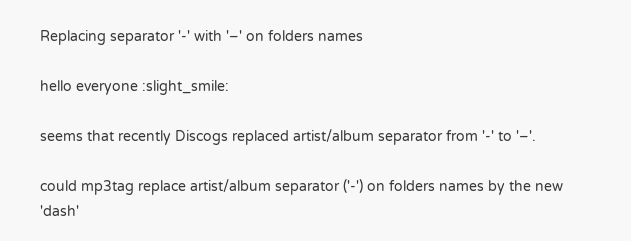Replacing separator '-' with '–' on folders names

hello everyone :slight_smile:

seems that recently Discogs replaced artist/album separator from '-' to '–'.

could mp3tag replace artist/album separator ('-') on folders names by the new 'dash'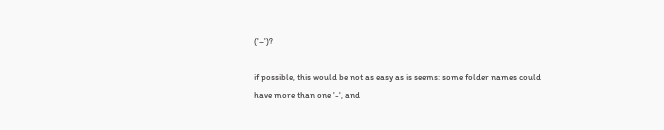('–')?

if possible, this would be not as easy as is seems: some folder names could have more than one '-', and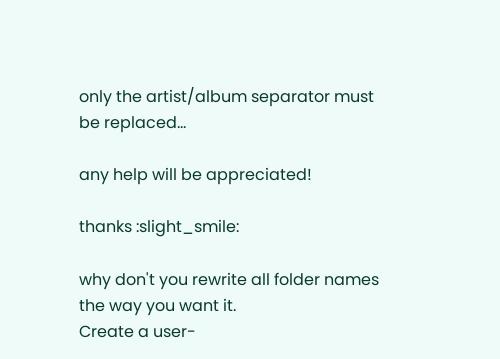only the artist/album separator must be replaced...

any help will be appreciated!

thanks :slight_smile:

why don't you rewrite all folder names the way you want it.
Create a user-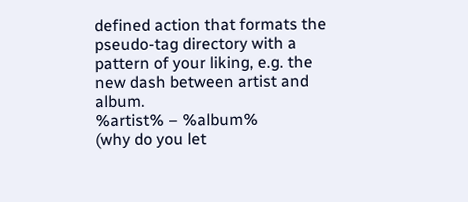defined action that formats the pseudo-tag directory with a pattern of your liking, e.g. the new dash between artist and album.
%artist% – %album%
(why do you let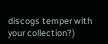discogs temper with your collection?)